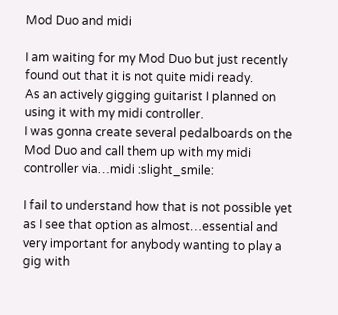Mod Duo and midi

I am waiting for my Mod Duo but just recently found out that it is not quite midi ready.
As an actively gigging guitarist I planned on using it with my midi controller.
I was gonna create several pedalboards on the Mod Duo and call them up with my midi controller via…midi :slight_smile:

I fail to understand how that is not possible yet as I see that option as almost…essential and very important for anybody wanting to play a gig with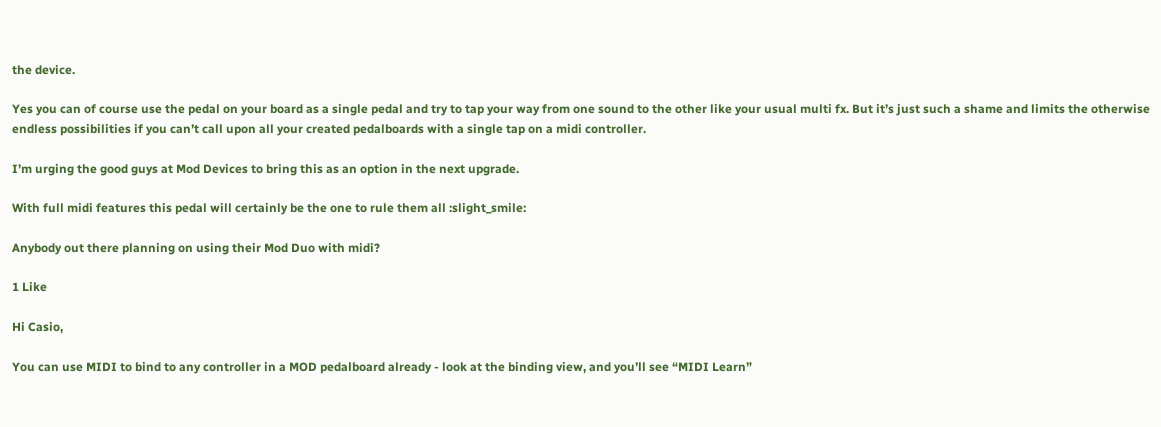the device.

Yes you can of course use the pedal on your board as a single pedal and try to tap your way from one sound to the other like your usual multi fx. But it’s just such a shame and limits the otherwise endless possibilities if you can’t call upon all your created pedalboards with a single tap on a midi controller.

I’m urging the good guys at Mod Devices to bring this as an option in the next upgrade.

With full midi features this pedal will certainly be the one to rule them all :slight_smile:

Anybody out there planning on using their Mod Duo with midi?

1 Like

Hi Casio,

You can use MIDI to bind to any controller in a MOD pedalboard already - look at the binding view, and you’ll see “MIDI Learn”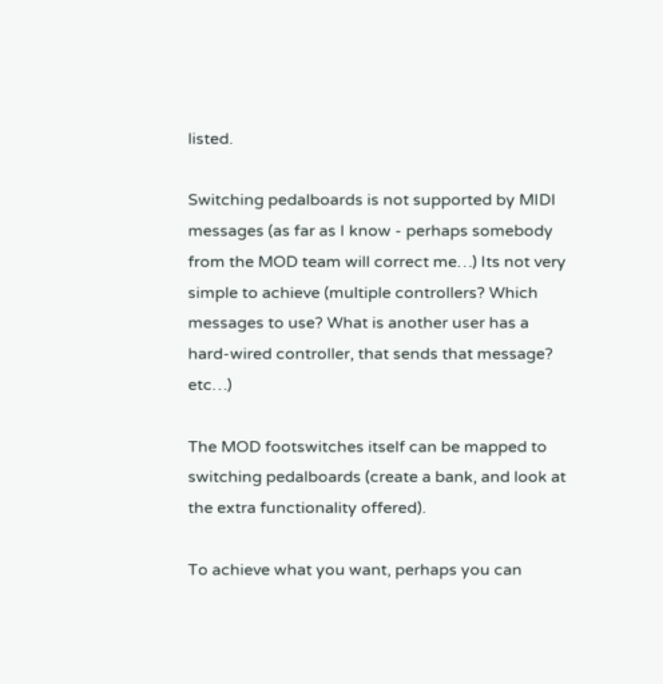listed.

Switching pedalboards is not supported by MIDI messages (as far as I know - perhaps somebody from the MOD team will correct me…) Its not very simple to achieve (multiple controllers? Which messages to use? What is another user has a hard-wired controller, that sends that message? etc…)

The MOD footswitches itself can be mapped to switching pedalboards (create a bank, and look at the extra functionality offered).

To achieve what you want, perhaps you can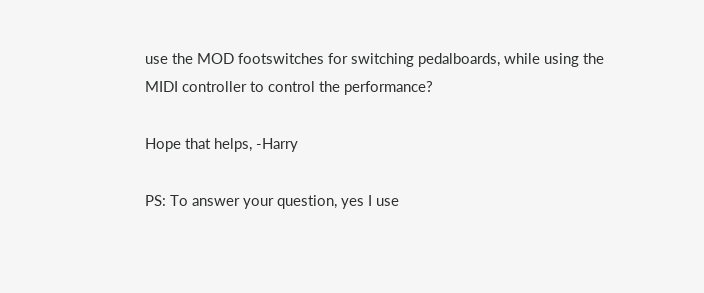use the MOD footswitches for switching pedalboards, while using the MIDI controller to control the performance?

Hope that helps, -Harry

PS: To answer your question, yes I use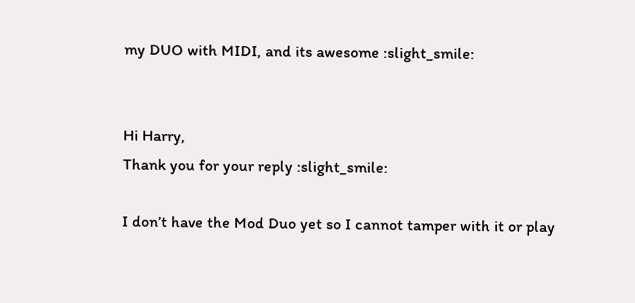my DUO with MIDI, and its awesome :slight_smile:


Hi Harry,
Thank you for your reply :slight_smile:

I don’t have the Mod Duo yet so I cannot tamper with it or play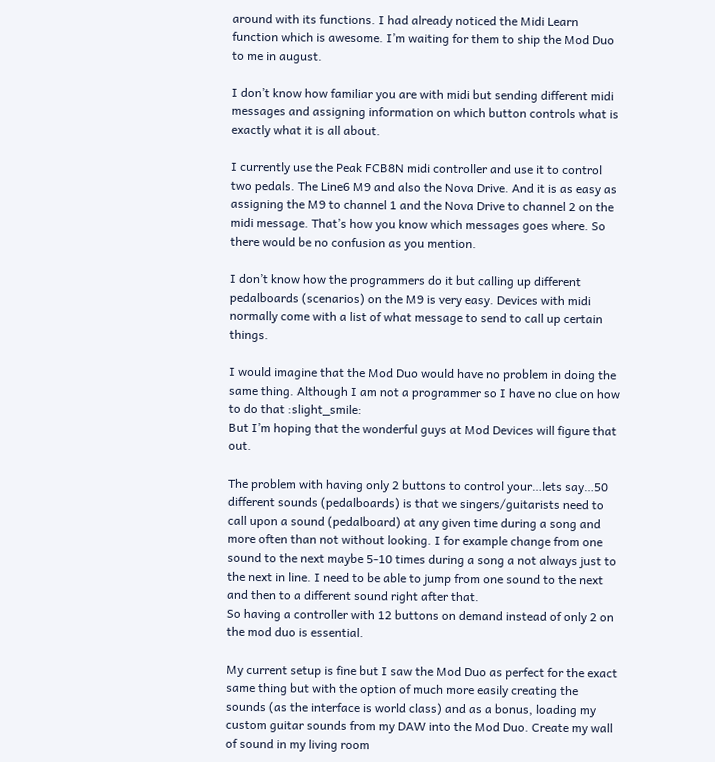around with its functions. I had already noticed the Midi Learn function which is awesome. I’m waiting for them to ship the Mod Duo to me in august.

I don’t know how familiar you are with midi but sending different midi messages and assigning information on which button controls what is exactly what it is all about.

I currently use the Peak FCB8N midi controller and use it to control two pedals. The Line6 M9 and also the Nova Drive. And it is as easy as assigning the M9 to channel 1 and the Nova Drive to channel 2 on the midi message. That’s how you know which messages goes where. So there would be no confusion as you mention.

I don’t know how the programmers do it but calling up different pedalboards (scenarios) on the M9 is very easy. Devices with midi normally come with a list of what message to send to call up certain things.

I would imagine that the Mod Duo would have no problem in doing the same thing. Although I am not a programmer so I have no clue on how to do that :slight_smile:
But I’m hoping that the wonderful guys at Mod Devices will figure that out.

The problem with having only 2 buttons to control your…lets say…50 different sounds (pedalboards) is that we singers/guitarists need to call upon a sound (pedalboard) at any given time during a song and more often than not without looking. I for example change from one sound to the next maybe 5-10 times during a song a not always just to the next in line. I need to be able to jump from one sound to the next and then to a different sound right after that.
So having a controller with 12 buttons on demand instead of only 2 on the mod duo is essential.

My current setup is fine but I saw the Mod Duo as perfect for the exact same thing but with the option of much more easily creating the sounds (as the interface is world class) and as a bonus, loading my custom guitar sounds from my DAW into the Mod Duo. Create my wall of sound in my living room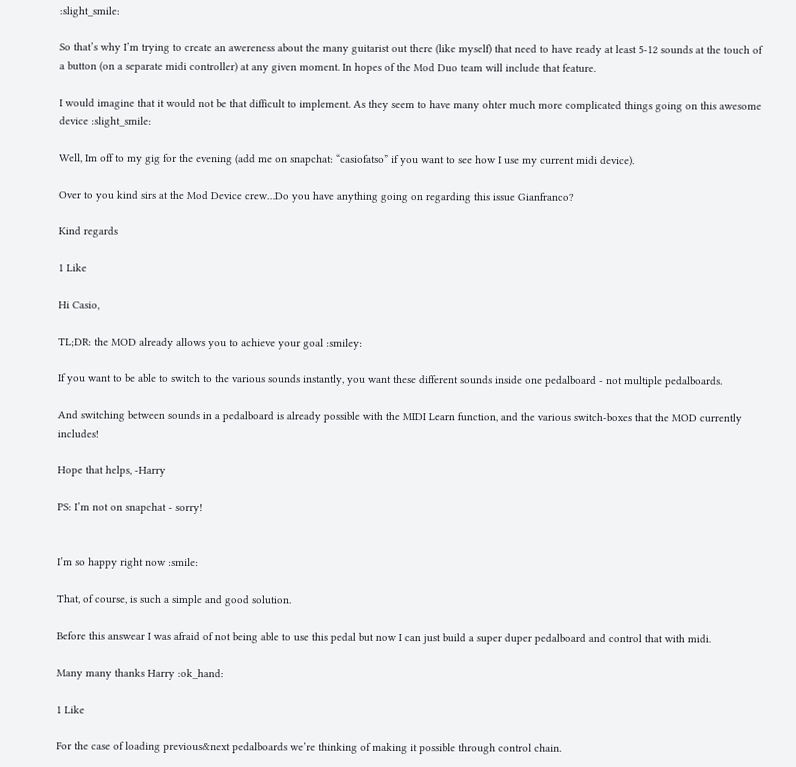:slight_smile:

So that’s why I’m trying to create an awereness about the many guitarist out there (like myself) that need to have ready at least 5-12 sounds at the touch of a button (on a separate midi controller) at any given moment. In hopes of the Mod Duo team will include that feature.

I would imagine that it would not be that difficult to implement. As they seem to have many ohter much more complicated things going on this awesome device :slight_smile:

Well, Im off to my gig for the evening (add me on snapchat: “casiofatso” if you want to see how I use my current midi device).

Over to you kind sirs at the Mod Device crew…Do you have anything going on regarding this issue Gianfranco?

Kind regards

1 Like

Hi Casio,

TL;DR: the MOD already allows you to achieve your goal :smiley:

If you want to be able to switch to the various sounds instantly, you want these different sounds inside one pedalboard - not multiple pedalboards.

And switching between sounds in a pedalboard is already possible with the MIDI Learn function, and the various switch-boxes that the MOD currently includes!

Hope that helps, -Harry

PS: I’m not on snapchat - sorry!


I’m so happy right now :smile:

That, of course, is such a simple and good solution.

Before this answear I was afraid of not being able to use this pedal but now I can just build a super duper pedalboard and control that with midi.

Many many thanks Harry :ok_hand:

1 Like

For the case of loading previous&next pedalboards we’re thinking of making it possible through control chain.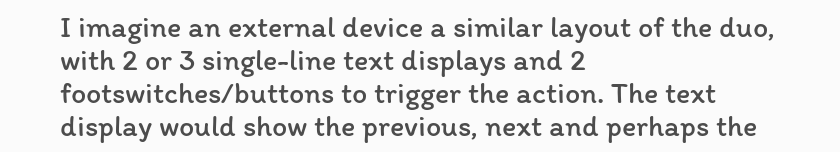I imagine an external device a similar layout of the duo, with 2 or 3 single-line text displays and 2 footswitches/buttons to trigger the action. The text display would show the previous, next and perhaps the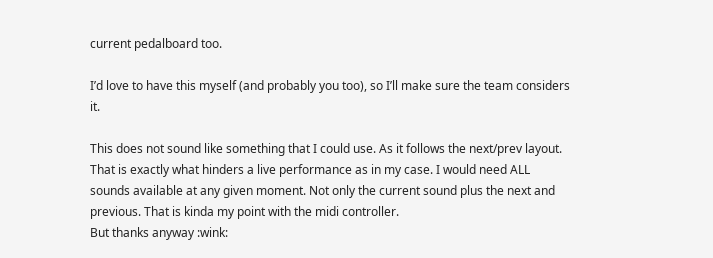current pedalboard too.

I’d love to have this myself (and probably you too), so I’ll make sure the team considers it.

This does not sound like something that I could use. As it follows the next/prev layout. That is exactly what hinders a live performance as in my case. I would need ALL sounds available at any given moment. Not only the current sound plus the next and previous. That is kinda my point with the midi controller.
But thanks anyway :wink: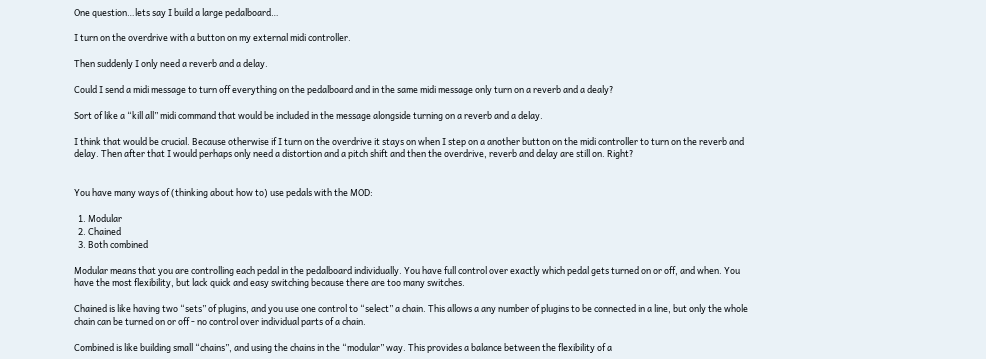One question…lets say I build a large pedalboard…

I turn on the overdrive with a button on my external midi controller.

Then suddenly I only need a reverb and a delay.

Could I send a midi message to turn off everything on the pedalboard and in the same midi message only turn on a reverb and a dealy?

Sort of like a “kill all” midi command that would be included in the message alongside turning on a reverb and a delay.

I think that would be crucial. Because otherwise if I turn on the overdrive it stays on when I step on a another button on the midi controller to turn on the reverb and delay. Then after that I would perhaps only need a distortion and a pitch shift and then the overdrive, reverb and delay are still on. Right?


You have many ways of (thinking about how to) use pedals with the MOD:

  1. Modular
  2. Chained
  3. Both combined

Modular means that you are controlling each pedal in the pedalboard individually. You have full control over exactly which pedal gets turned on or off, and when. You have the most flexibility, but lack quick and easy switching because there are too many switches.

Chained is like having two “sets” of plugins, and you use one control to “select” a chain. This allows a any number of plugins to be connected in a line, but only the whole chain can be turned on or off - no control over individual parts of a chain.

Combined is like building small “chains”, and using the chains in the “modular” way. This provides a balance between the flexibility of a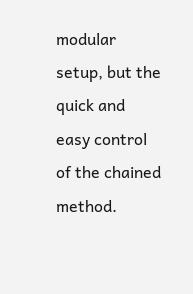modular setup, but the quick and easy control of the chained method.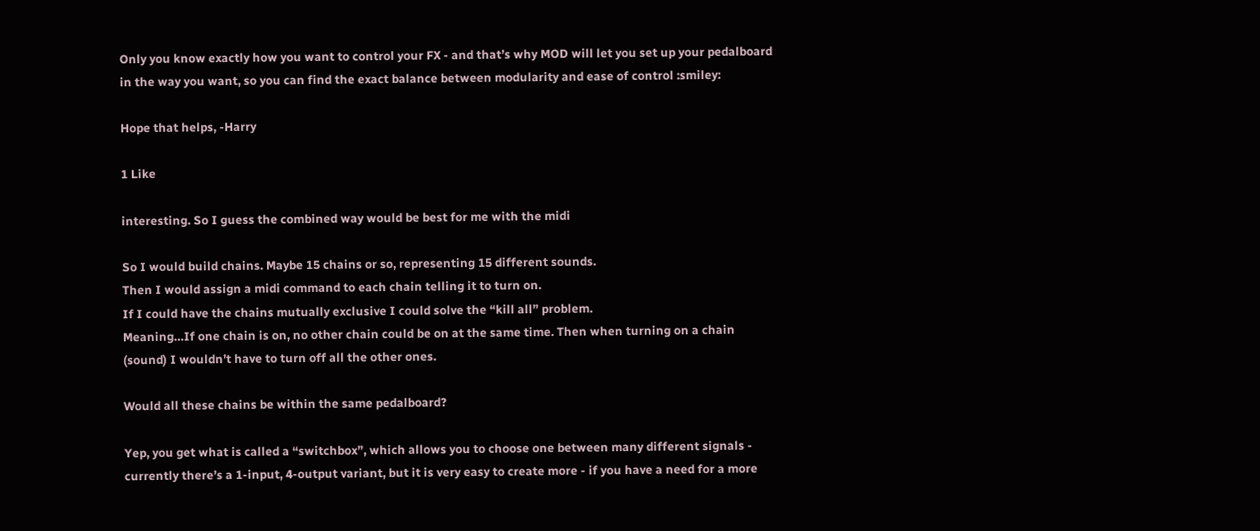Only you know exactly how you want to control your FX - and that’s why MOD will let you set up your pedalboard in the way you want, so you can find the exact balance between modularity and ease of control :smiley:

Hope that helps, -Harry

1 Like

interesting. So I guess the combined way would be best for me with the midi

So I would build chains. Maybe 15 chains or so, representing 15 different sounds.
Then I would assign a midi command to each chain telling it to turn on.
If I could have the chains mutually exclusive I could solve the “kill all” problem.
Meaning…If one chain is on, no other chain could be on at the same time. Then when turning on a chain (sound) I wouldn’t have to turn off all the other ones.

Would all these chains be within the same pedalboard?

Yep, you get what is called a “switchbox”, which allows you to choose one between many different signals - currently there’s a 1-input, 4-output variant, but it is very easy to create more - if you have a need for a more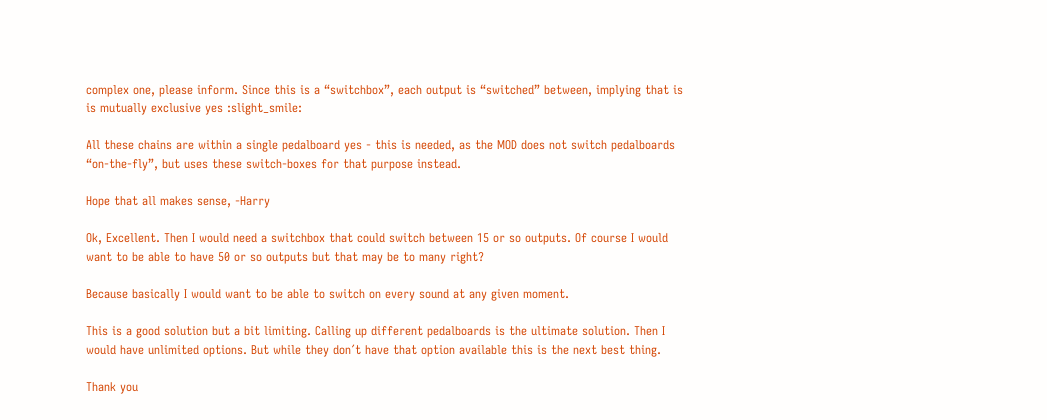complex one, please inform. Since this is a “switchbox”, each output is “switched” between, implying that is is mutually exclusive yes :slight_smile:

All these chains are within a single pedalboard yes - this is needed, as the MOD does not switch pedalboards “on-the-fly”, but uses these switch-boxes for that purpose instead.

Hope that all makes sense, -Harry

Ok, Excellent. Then I would need a switchbox that could switch between 15 or so outputs. Of course I would want to be able to have 50 or so outputs but that may be to many right?

Because basically I would want to be able to switch on every sound at any given moment.

This is a good solution but a bit limiting. Calling up different pedalboards is the ultimate solution. Then I would have unlimited options. But while they don´t have that option available this is the next best thing.

Thank you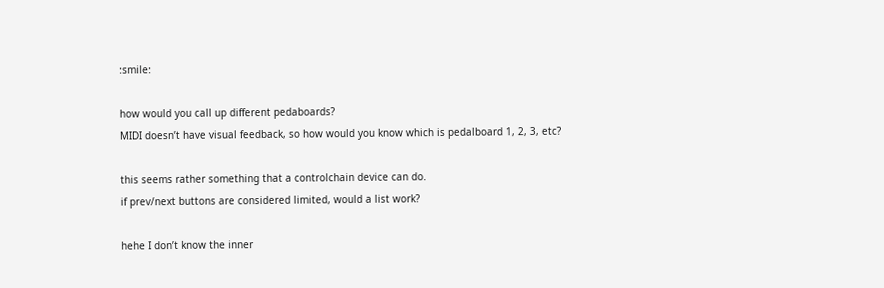:smile:

how would you call up different pedaboards?
MIDI doesn’t have visual feedback, so how would you know which is pedalboard 1, 2, 3, etc?

this seems rather something that a controlchain device can do.
if prev/next buttons are considered limited, would a list work?

hehe I don’t know the inner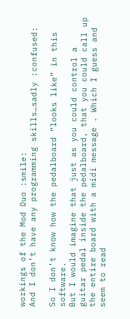workings of the Mod Duo :smile:
And I don’t have any programming skills…sadly :confused:

So I don’t know how the pedalboard “looks like” in this software.
But I would imagine that just as you could control a guitar pedal inside the pedalboard, that you could call up the entire board with a midi message . Which I guess and seem to read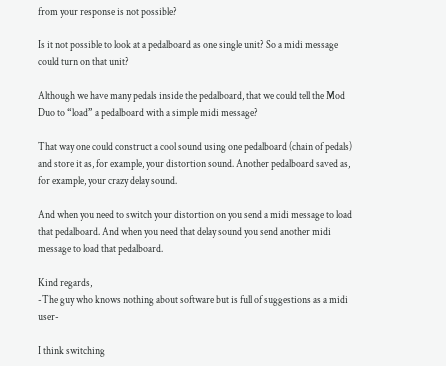from your response is not possible?

Is it not possible to look at a pedalboard as one single unit? So a midi message could turn on that unit?

Although we have many pedals inside the pedalboard, that we could tell the Mod Duo to “load” a pedalboard with a simple midi message?

That way one could construct a cool sound using one pedalboard (chain of pedals) and store it as, for example, your distortion sound. Another pedalboard saved as, for example, your crazy delay sound.

And when you need to switch your distortion on you send a midi message to load that pedalboard. And when you need that delay sound you send another midi message to load that pedalboard.

Kind regards,
-The guy who knows nothing about software but is full of suggestions as a midi user-

I think switching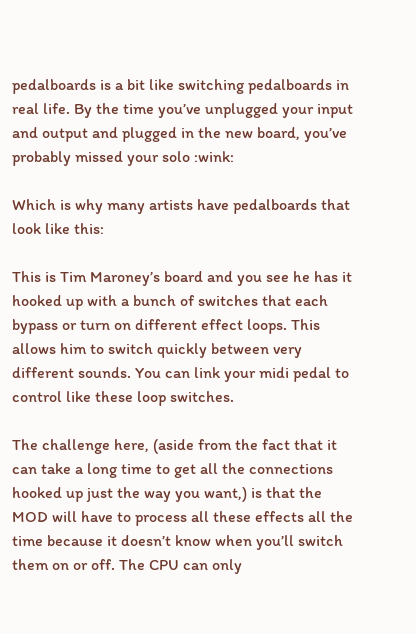pedalboards is a bit like switching pedalboards in real life. By the time you’ve unplugged your input and output and plugged in the new board, you’ve probably missed your solo :wink:

Which is why many artists have pedalboards that look like this:

This is Tim Maroney’s board and you see he has it hooked up with a bunch of switches that each bypass or turn on different effect loops. This allows him to switch quickly between very different sounds. You can link your midi pedal to control like these loop switches.

The challenge here, (aside from the fact that it can take a long time to get all the connections hooked up just the way you want,) is that the MOD will have to process all these effects all the time because it doesn’t know when you’ll switch them on or off. The CPU can only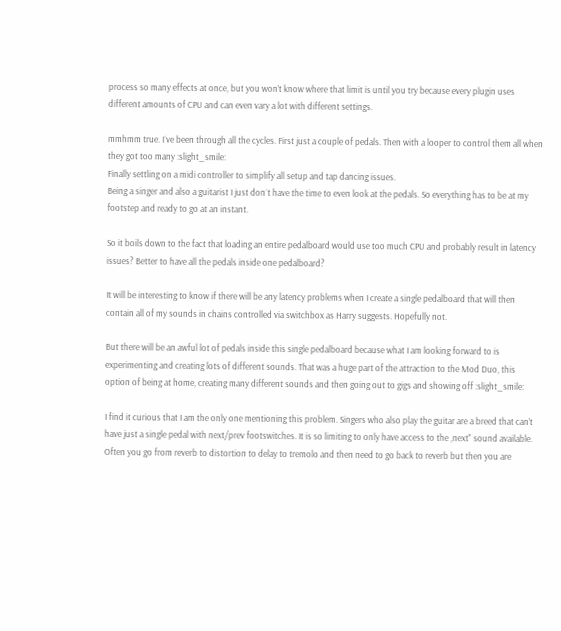process so many effects at once, but you won’t know where that limit is until you try because every plugin uses different amounts of CPU and can even vary a lot with different settings.

mmhmm true. I´ve been through all the cycles. First just a couple of pedals. Then with a looper to control them all when they got too many :slight_smile:
Finally settling on a midi controller to simplify all setup and tap dancing issues.
Being a singer and also a guitarist I just don´t have the time to even look at the pedals. So everything has to be at my footstep and ready to go at an instant.

So it boils down to the fact that loading an entire pedalboard would use too much CPU and probably result in latency issues? Better to have all the pedals inside one pedalboard?

It will be interesting to know if there will be any latency problems when I create a single pedalboard that will then contain all of my sounds in chains controlled via switchbox as Harry suggests. Hopefully not.

But there will be an awful lot of pedals inside this single pedalboard because what I am looking forward to is experimenting and creating lots of different sounds. That was a huge part of the attraction to the Mod Duo, this option of being at home, creating many different sounds and then going out to gigs and showing off :slight_smile:

I find it curious that I am the only one mentioning this problem. Singers who also play the guitar are a breed that can’t have just a single pedal with next/prev footswitches. It is so limiting to only have access to the ,next" sound available. Often you go from reverb to distortion to delay to tremolo and then need to go back to reverb but then you are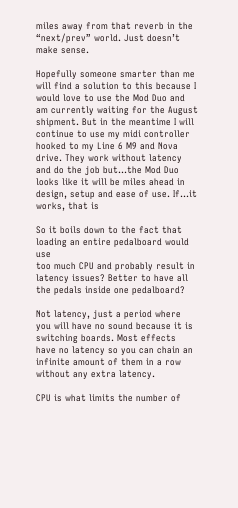miles away from that reverb in the “next/prev” world. Just doesn’t make sense.

Hopefully someone smarter than me will find a solution to this because I would love to use the Mod Duo and am currently waiting for the August shipment. But in the meantime I will continue to use my midi controller hooked to my Line 6 M9 and Nova drive. They work without latency and do the job but…the Mod Duo looks like it will be miles ahead in design, setup and ease of use. If…it works, that is

So it boils down to the fact that loading an entire pedalboard would use
too much CPU and probably result in latency issues? Better to have all
the pedals inside one pedalboard?

Not latency, just a period where you will have no sound because it is switching boards. Most effects have no latency so you can chain an infinite amount of them in a row without any extra latency.

CPU is what limits the number of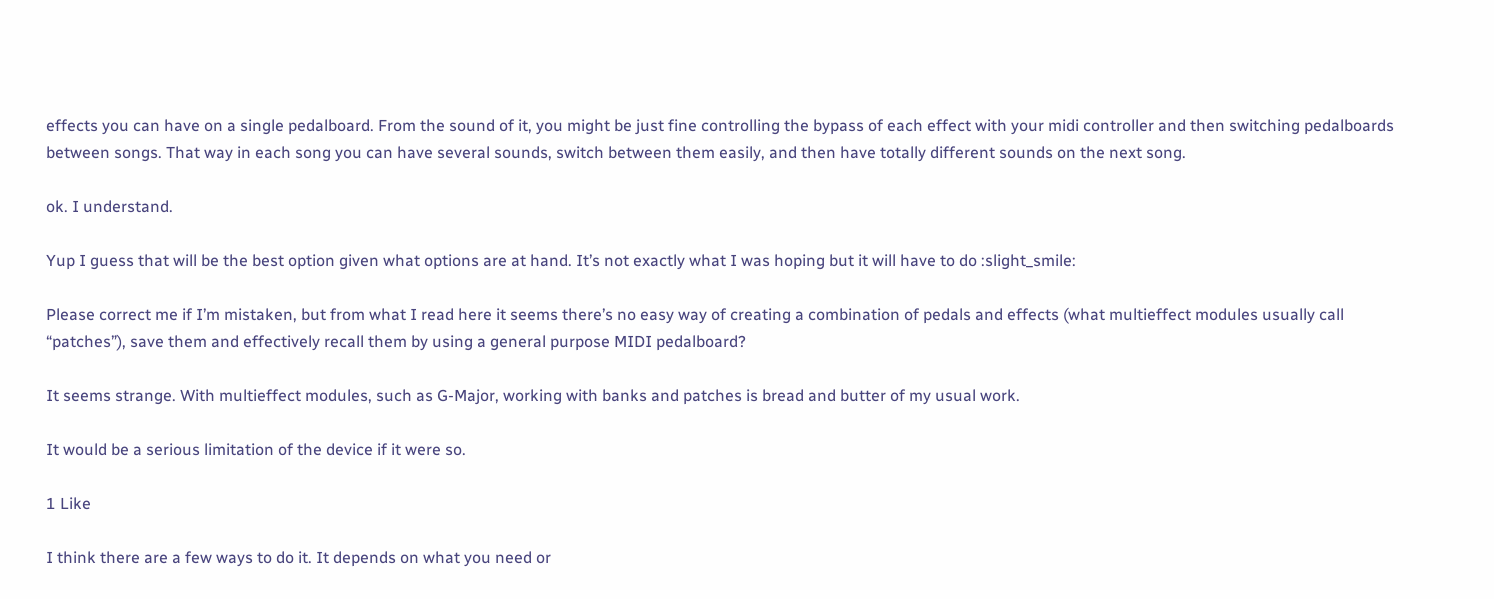effects you can have on a single pedalboard. From the sound of it, you might be just fine controlling the bypass of each effect with your midi controller and then switching pedalboards between songs. That way in each song you can have several sounds, switch between them easily, and then have totally different sounds on the next song.

ok. I understand.

Yup I guess that will be the best option given what options are at hand. It’s not exactly what I was hoping but it will have to do :slight_smile:

Please correct me if I’m mistaken, but from what I read here it seems there’s no easy way of creating a combination of pedals and effects (what multieffect modules usually call “patches”), save them and effectively recall them by using a general purpose MIDI pedalboard?

It seems strange. With multieffect modules, such as G-Major, working with banks and patches is bread and butter of my usual work.

It would be a serious limitation of the device if it were so.

1 Like

I think there are a few ways to do it. It depends on what you need or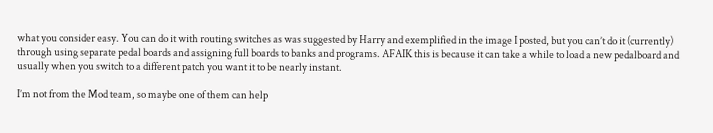what you consider easy. You can do it with routing switches as was suggested by Harry and exemplified in the image I posted, but you can’t do it (currently) through using separate pedal boards and assigning full boards to banks and programs. AFAIK this is because it can take a while to load a new pedalboard and usually when you switch to a different patch you want it to be nearly instant.

I’m not from the Mod team, so maybe one of them can help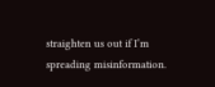straighten us out if I’m spreading misinformation.